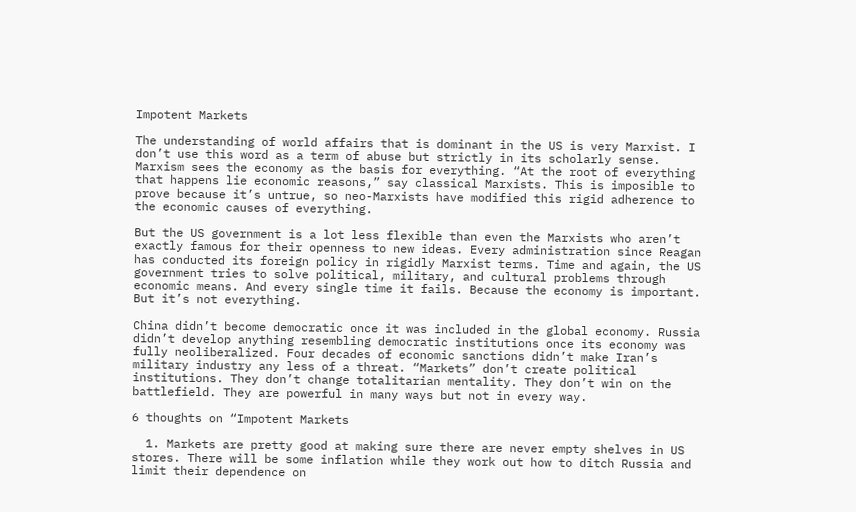Impotent Markets

The understanding of world affairs that is dominant in the US is very Marxist. I don’t use this word as a term of abuse but strictly in its scholarly sense. Marxism sees the economy as the basis for everything. “At the root of everything that happens lie economic reasons,” say classical Marxists. This is imposible to prove because it’s untrue, so neo-Marxists have modified this rigid adherence to the economic causes of everything.

But the US government is a lot less flexible than even the Marxists who aren’t exactly famous for their openness to new ideas. Every administration since Reagan has conducted its foreign policy in rigidly Marxist terms. Time and again, the US government tries to solve political, military, and cultural problems through economic means. And every single time it fails. Because the economy is important. But it’s not everything.

China didn’t become democratic once it was included in the global economy. Russia didn’t develop anything resembling democratic institutions once its economy was fully neoliberalized. Four decades of economic sanctions didn’t make Iran’s military industry any less of a threat. “Markets” don’t create political institutions. They don’t change totalitarian mentality. They don’t win on the battlefield. They are powerful in many ways but not in every way.

6 thoughts on “Impotent Markets

  1. Markets are pretty good at making sure there are never empty shelves in US stores. There will be some inflation while they work out how to ditch Russia and limit their dependence on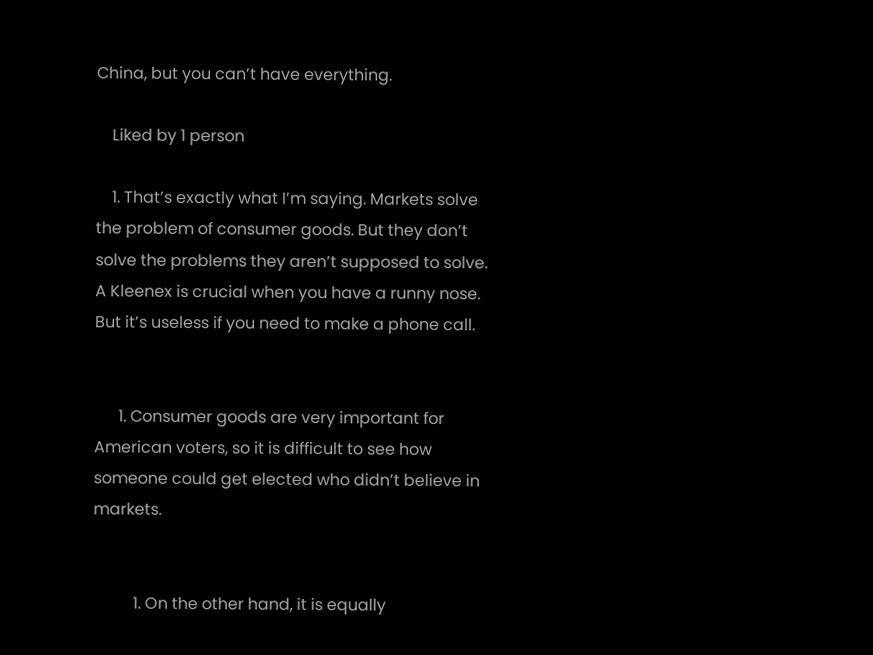China, but you can’t have everything.

    Liked by 1 person

    1. That’s exactly what I’m saying. Markets solve the problem of consumer goods. But they don’t solve the problems they aren’t supposed to solve. A Kleenex is crucial when you have a runny nose. But it’s useless if you need to make a phone call.


      1. Consumer goods are very important for American voters, so it is difficult to see how someone could get elected who didn’t believe in markets.


          1. On the other hand, it is equally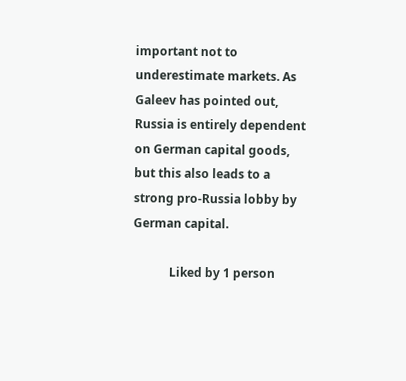important not to underestimate markets. As Galeev has pointed out, Russia is entirely dependent on German capital goods, but this also leads to a strong pro-Russia lobby by German capital.

            Liked by 1 person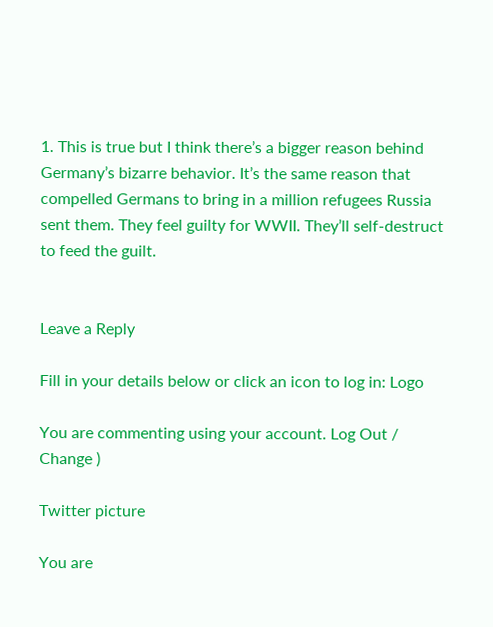1. This is true but I think there’s a bigger reason behind Germany’s bizarre behavior. It’s the same reason that compelled Germans to bring in a million refugees Russia sent them. They feel guilty for WWII. They’ll self-destruct to feed the guilt.


Leave a Reply

Fill in your details below or click an icon to log in: Logo

You are commenting using your account. Log Out /  Change )

Twitter picture

You are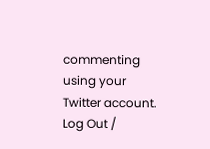commenting using your Twitter account. Log Out /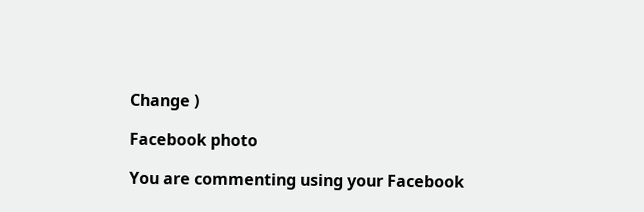Change )

Facebook photo

You are commenting using your Facebook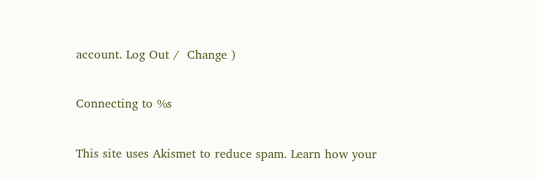account. Log Out /  Change )

Connecting to %s

This site uses Akismet to reduce spam. Learn how your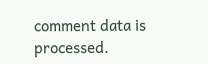comment data is processed.